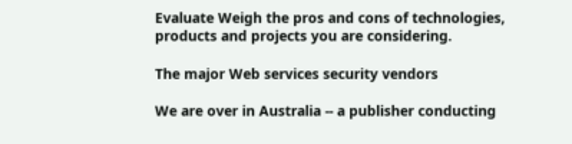Evaluate Weigh the pros and cons of technologies, products and projects you are considering.

The major Web services security vendors

We are over in Australia -- a publisher conducting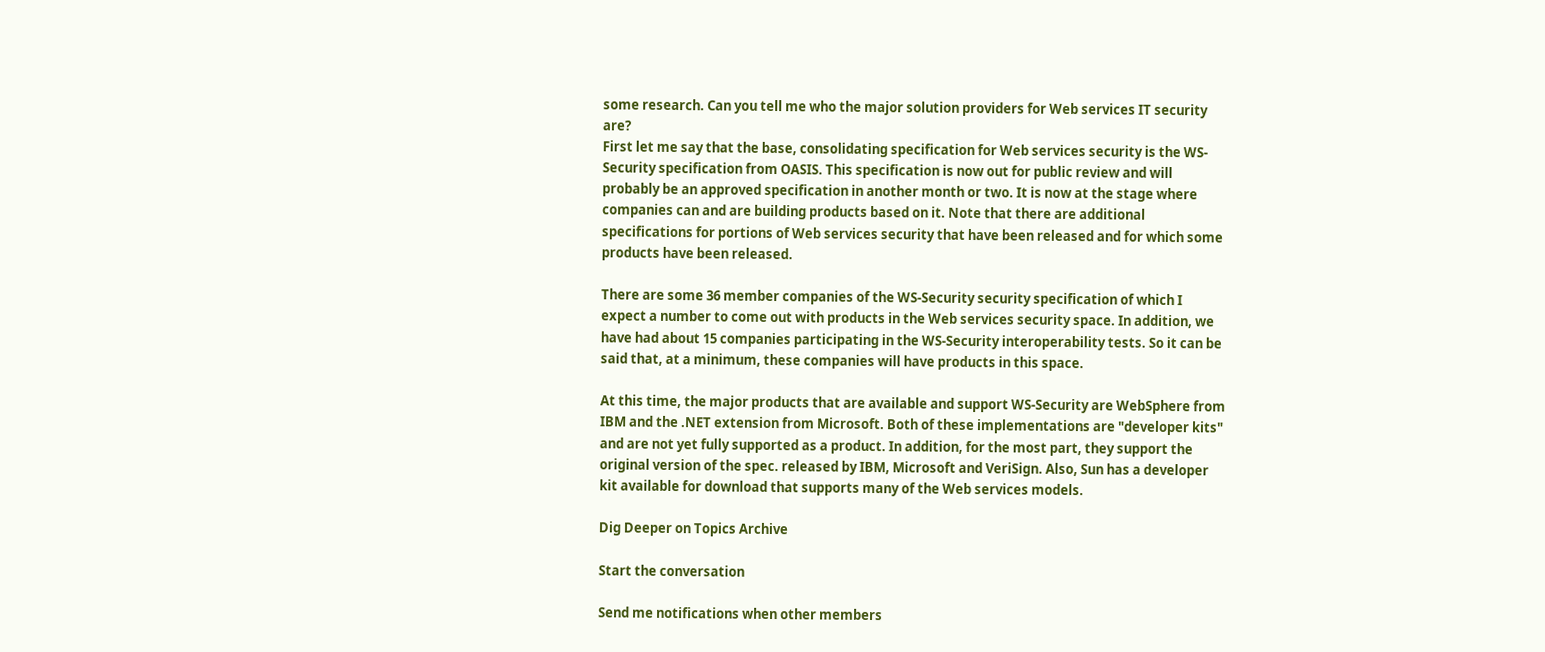some research. Can you tell me who the major solution providers for Web services IT security are?
First let me say that the base, consolidating specification for Web services security is the WS-Security specification from OASIS. This specification is now out for public review and will probably be an approved specification in another month or two. It is now at the stage where companies can and are building products based on it. Note that there are additional specifications for portions of Web services security that have been released and for which some products have been released.

There are some 36 member companies of the WS-Security security specification of which I expect a number to come out with products in the Web services security space. In addition, we have had about 15 companies participating in the WS-Security interoperability tests. So it can be said that, at a minimum, these companies will have products in this space.

At this time, the major products that are available and support WS-Security are WebSphere from IBM and the .NET extension from Microsoft. Both of these implementations are "developer kits" and are not yet fully supported as a product. In addition, for the most part, they support the original version of the spec. released by IBM, Microsoft and VeriSign. Also, Sun has a developer kit available for download that supports many of the Web services models.

Dig Deeper on Topics Archive

Start the conversation

Send me notifications when other members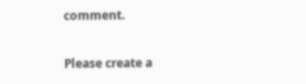comment.

Please create a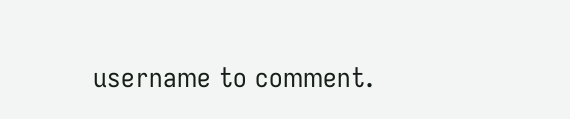username to comment.